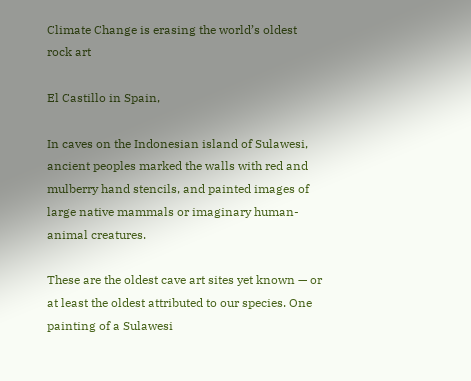Climate Change is erasing the world’s oldest rock art

El Castillo in Spain,

In caves on the Indonesian island of Sulawesi, ancient peoples marked the walls with red and mulberry hand stencils, and painted images of large native mammals or imaginary human-animal creatures.

These are the oldest cave art sites yet known — or at least the oldest attributed to our species. One painting of a Sulawesi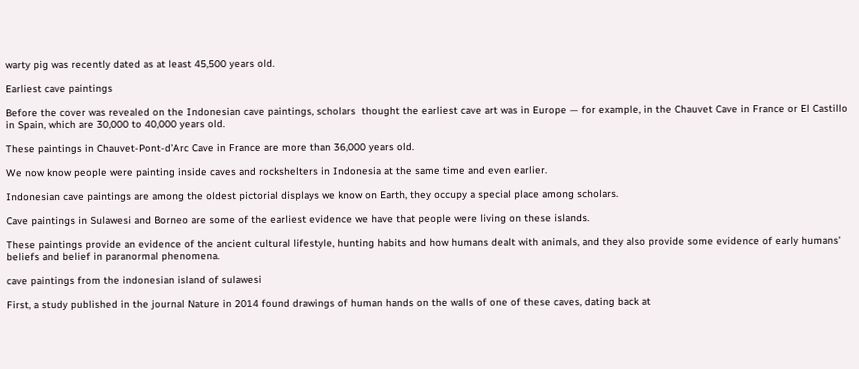warty pig was recently dated as at least 45,500 years old.

Earliest cave paintings

Before the cover was revealed on the Indonesian cave paintings, scholars  thought the earliest cave art was in Europe — for example, in the Chauvet Cave in France or El Castillo in Spain, which are 30,000 to 40,000 years old.

These paintings in Chauvet-Pont-d’Arc Cave in France are more than 36,000 years old.

We now know people were painting inside caves and rockshelters in Indonesia at the same time and even earlier.

Indonesian cave paintings are among the oldest pictorial displays we know on Earth, they occupy a special place among scholars.

Cave paintings in Sulawesi and Borneo are some of the earliest evidence we have that people were living on these islands.

These paintings provide an evidence of the ancient cultural lifestyle, hunting habits and how humans dealt with animals, and they also provide some evidence of early humans’ beliefs and belief in paranormal phenomena.

cave paintings from the indonesian island of sulawesi

First, a study published in the journal Nature in 2014 found drawings of human hands on the walls of one of these caves, dating back at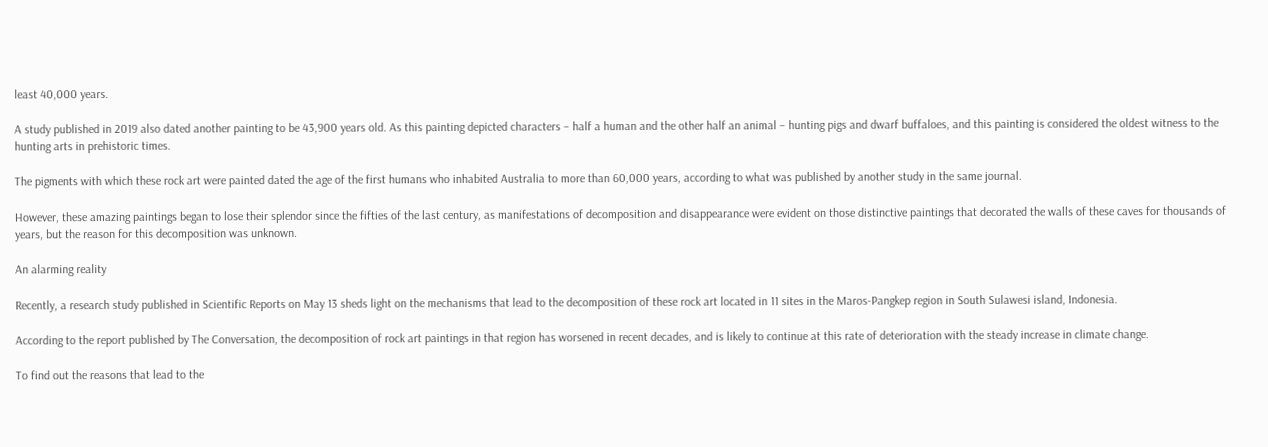least 40,000 years.

A study published in 2019 also dated another painting to be 43,900 years old. As this painting depicted characters – half a human and the other half an animal – hunting pigs and dwarf buffaloes, and this painting is considered the oldest witness to the hunting arts in prehistoric times.

The pigments with which these rock art were painted dated the age of the first humans who inhabited Australia to more than 60,000 years, according to what was published by another study in the same journal.

However, these amazing paintings began to lose their splendor since the fifties of the last century, as manifestations of decomposition and disappearance were evident on those distinctive paintings that decorated the walls of these caves for thousands of years, but the reason for this decomposition was unknown.

An alarming reality

Recently, a research study published in Scientific Reports on May 13 sheds light on the mechanisms that lead to the decomposition of these rock art located in 11 sites in the Maros-Pangkep region in South Sulawesi island, Indonesia.

According to the report published by The Conversation, the decomposition of rock art paintings in that region has worsened in recent decades, and is likely to continue at this rate of deterioration with the steady increase in climate change.

To find out the reasons that lead to the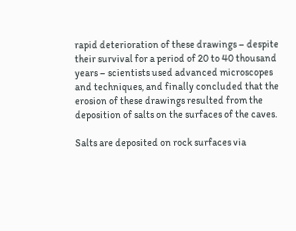rapid deterioration of these drawings – despite their survival for a period of 20 to 40 thousand years – scientists used advanced microscopes and techniques, and finally concluded that the erosion of these drawings resulted from the deposition of salts on the surfaces of the caves.

Salts are deposited on rock surfaces via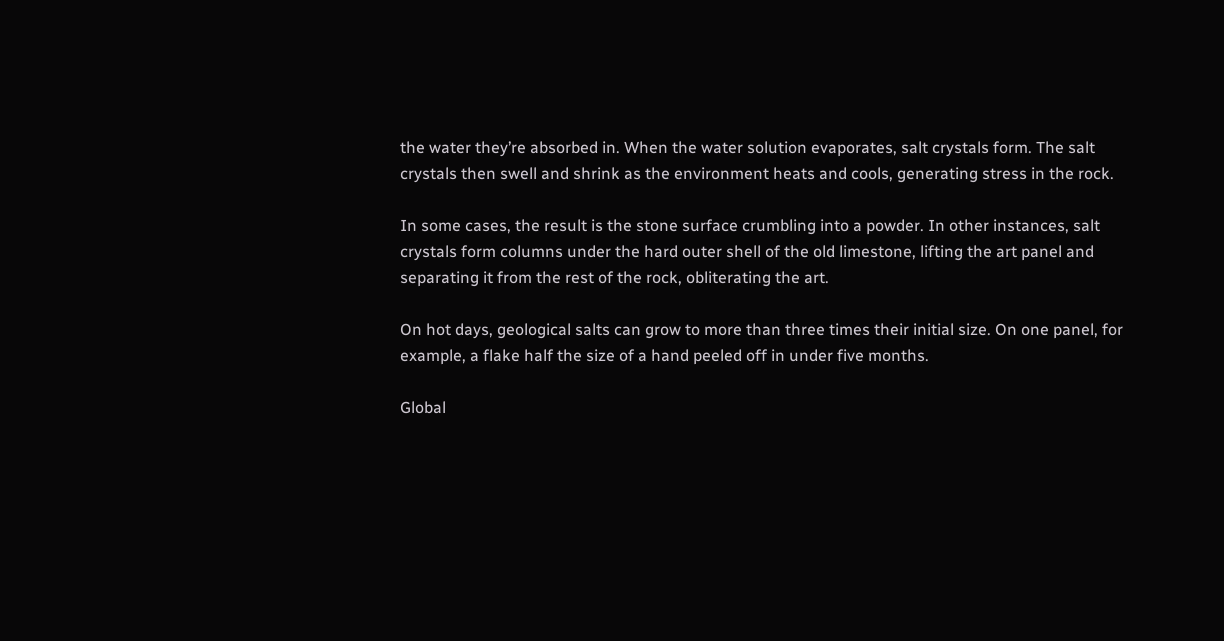the water they’re absorbed in. When the water solution evaporates, salt crystals form. The salt crystals then swell and shrink as the environment heats and cools, generating stress in the rock.

In some cases, the result is the stone surface crumbling into a powder. In other instances, salt crystals form columns under the hard outer shell of the old limestone, lifting the art panel and separating it from the rest of the rock, obliterating the art.

On hot days, geological salts can grow to more than three times their initial size. On one panel, for example, a flake half the size of a hand peeled off in under five months.

Global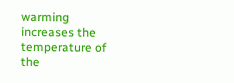warming increases the temperature of the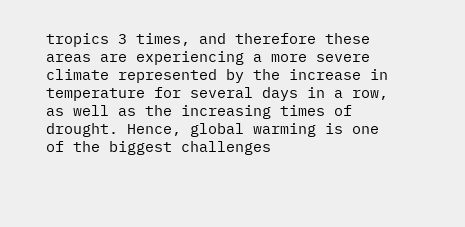tropics 3 times, and therefore these areas are experiencing a more severe climate represented by the increase in temperature for several days in a row, as well as the increasing times of drought. Hence, global warming is one of the biggest challenges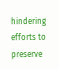hindering efforts to preserve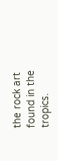the rock art found in the tropics.